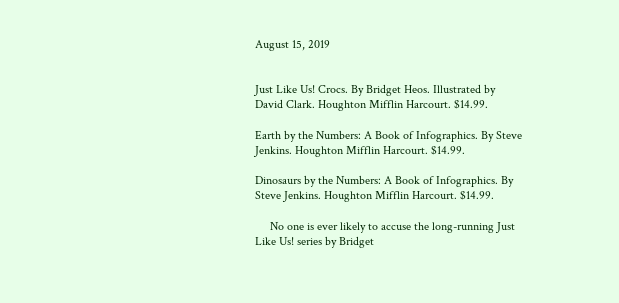August 15, 2019


Just Like Us! Crocs. By Bridget Heos. Illustrated by David Clark. Houghton Mifflin Harcourt. $14.99.

Earth by the Numbers: A Book of Infographics. By Steve Jenkins. Houghton Mifflin Harcourt. $14.99.

Dinosaurs by the Numbers: A Book of Infographics. By Steve Jenkins. Houghton Mifflin Harcourt. $14.99.

     No one is ever likely to accuse the long-running Just Like Us! series by Bridget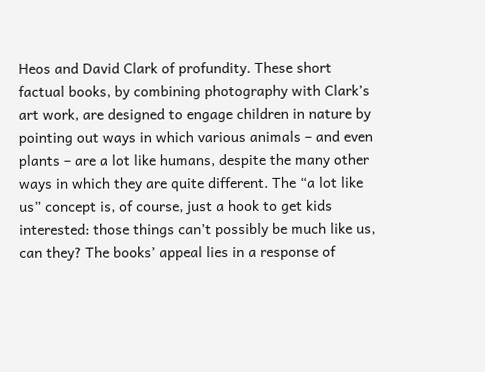Heos and David Clark of profundity. These short factual books, by combining photography with Clark’s art work, are designed to engage children in nature by pointing out ways in which various animals – and even plants – are a lot like humans, despite the many other ways in which they are quite different. The “a lot like us” concept is, of course, just a hook to get kids interested: those things can’t possibly be much like us, can they? The books’ appeal lies in a response of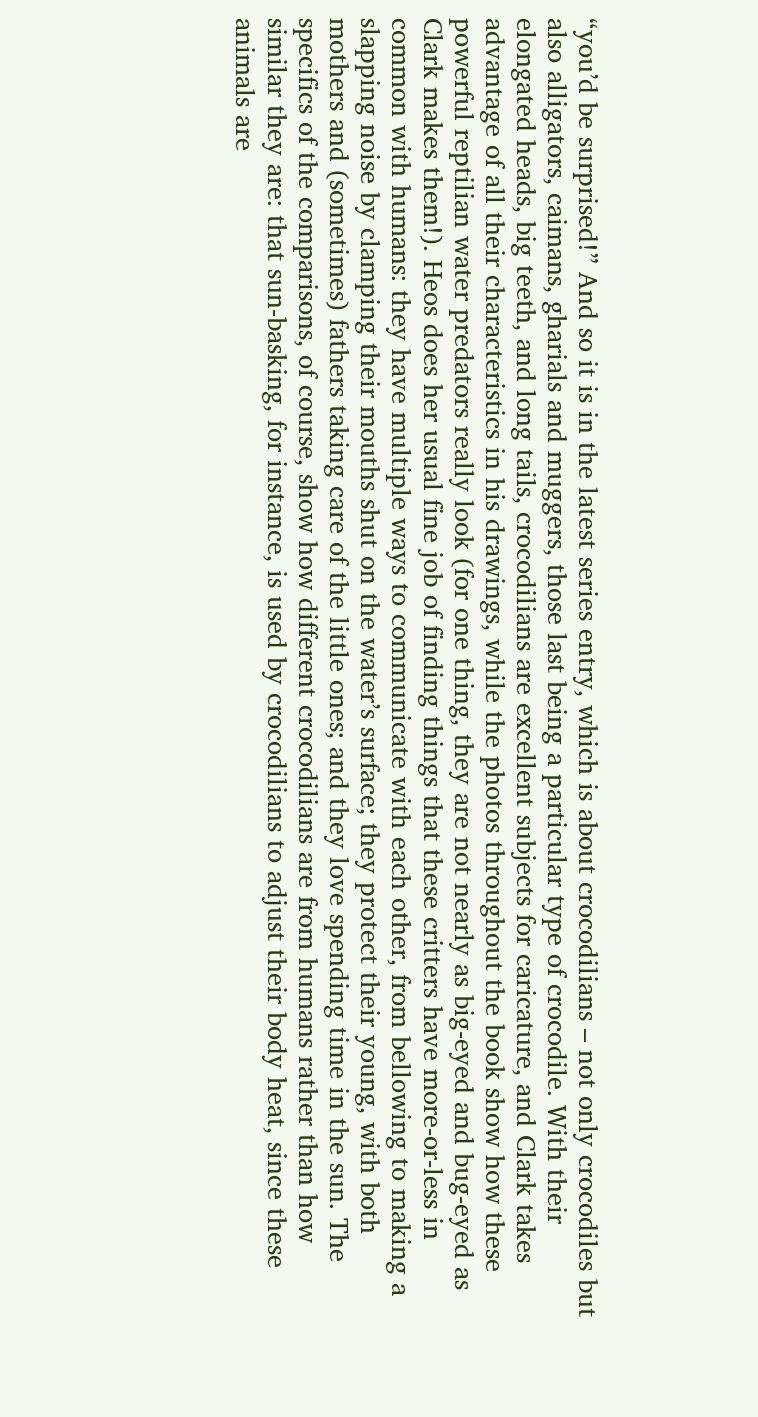“you’d be surprised!” And so it is in the latest series entry, which is about crocodilians – not only crocodiles but also alligators, caimans, gharials and muggers, those last being a particular type of crocodile. With their elongated heads, big teeth, and long tails, crocodilians are excellent subjects for caricature, and Clark takes advantage of all their characteristics in his drawings, while the photos throughout the book show how these powerful reptilian water predators really look (for one thing, they are not nearly as big-eyed and bug-eyed as Clark makes them!). Heos does her usual fine job of finding things that these critters have more-or-less in common with humans: they have multiple ways to communicate with each other, from bellowing to making a slapping noise by clamping their mouths shut on the water’s surface; they protect their young, with both mothers and (sometimes) fathers taking care of the little ones; and they love spending time in the sun. The specifics of the comparisons, of course, show how different crocodilians are from humans rather than how similar they are: that sun-basking, for instance, is used by crocodilians to adjust their body heat, since these animals are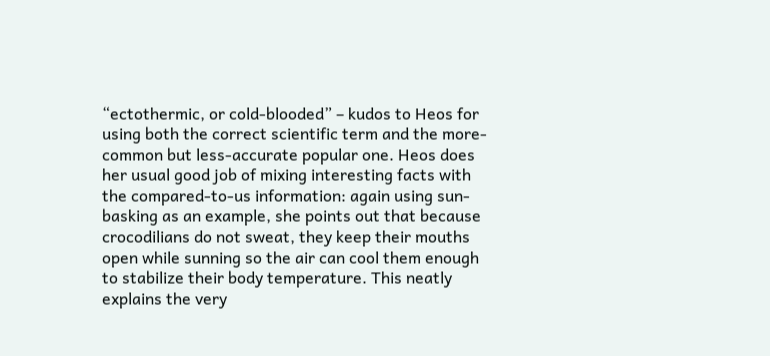“ectothermic, or cold-blooded” – kudos to Heos for using both the correct scientific term and the more-common but less-accurate popular one. Heos does her usual good job of mixing interesting facts with the compared-to-us information: again using sun-basking as an example, she points out that because crocodilians do not sweat, they keep their mouths open while sunning so the air can cool them enough to stabilize their body temperature. This neatly explains the very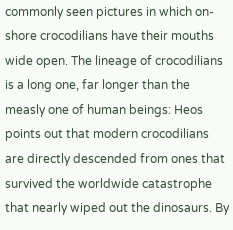commonly seen pictures in which on-shore crocodilians have their mouths wide open. The lineage of crocodilians is a long one, far longer than the measly one of human beings: Heos points out that modern crocodilians are directly descended from ones that survived the worldwide catastrophe that nearly wiped out the dinosaurs. By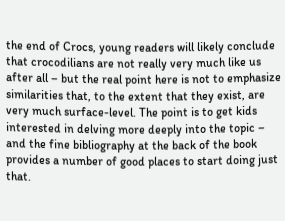the end of Crocs, young readers will likely conclude that crocodilians are not really very much like us after all – but the real point here is not to emphasize similarities that, to the extent that they exist, are very much surface-level. The point is to get kids interested in delving more deeply into the topic – and the fine bibliography at the back of the book provides a number of good places to start doing just that.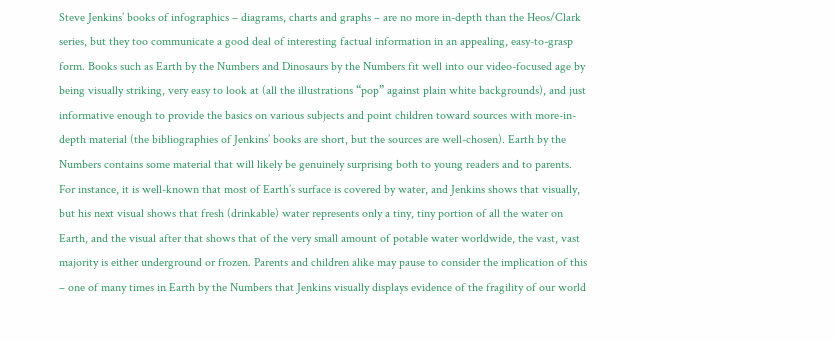Steve Jenkins’ books of infographics – diagrams, charts and graphs – are no more in-depth than the Heos/Clark series, but they too communicate a good deal of interesting factual information in an appealing, easy-to-grasp form. Books such as Earth by the Numbers and Dinosaurs by the Numbers fit well into our video-focused age by being visually striking, very easy to look at (all the illustrations “pop” against plain white backgrounds), and just informative enough to provide the basics on various subjects and point children toward sources with more-in-depth material (the bibliographies of Jenkins’ books are short, but the sources are well-chosen). Earth by the Numbers contains some material that will likely be genuinely surprising both to young readers and to parents. For instance, it is well-known that most of Earth’s surface is covered by water, and Jenkins shows that visually, but his next visual shows that fresh (drinkable) water represents only a tiny, tiny portion of all the water on Earth, and the visual after that shows that of the very small amount of potable water worldwide, the vast, vast majority is either underground or frozen. Parents and children alike may pause to consider the implication of this – one of many times in Earth by the Numbers that Jenkins visually displays evidence of the fragility of our world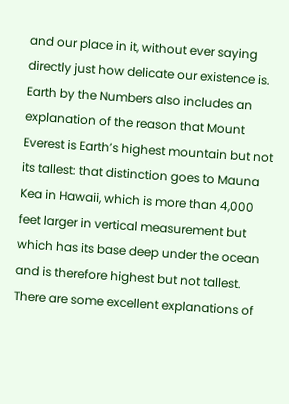and our place in it, without ever saying directly just how delicate our existence is. Earth by the Numbers also includes an explanation of the reason that Mount Everest is Earth’s highest mountain but not its tallest: that distinction goes to Mauna Kea in Hawaii, which is more than 4,000 feet larger in vertical measurement but which has its base deep under the ocean and is therefore highest but not tallest. There are some excellent explanations of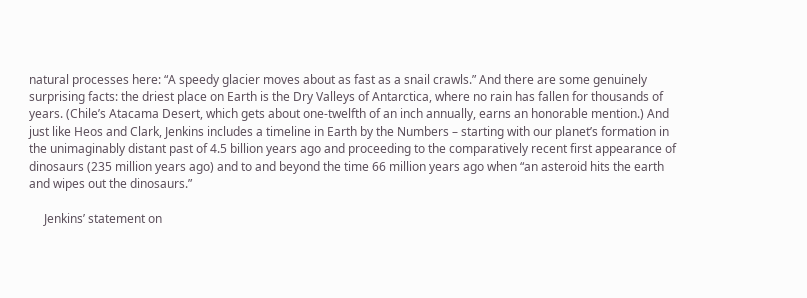natural processes here: “A speedy glacier moves about as fast as a snail crawls.” And there are some genuinely surprising facts: the driest place on Earth is the Dry Valleys of Antarctica, where no rain has fallen for thousands of years. (Chile’s Atacama Desert, which gets about one-twelfth of an inch annually, earns an honorable mention.) And just like Heos and Clark, Jenkins includes a timeline in Earth by the Numbers – starting with our planet’s formation in the unimaginably distant past of 4.5 billion years ago and proceeding to the comparatively recent first appearance of dinosaurs (235 million years ago) and to and beyond the time 66 million years ago when “an asteroid hits the earth and wipes out the dinosaurs.”

     Jenkins’ statement on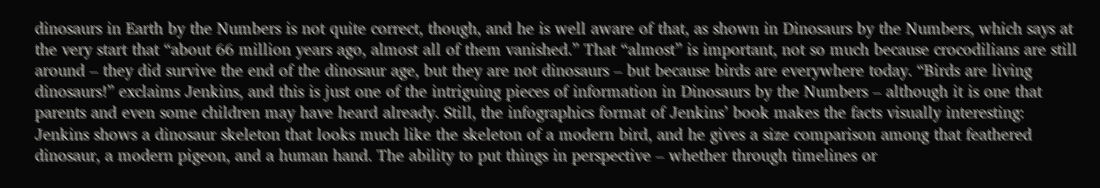dinosaurs in Earth by the Numbers is not quite correct, though, and he is well aware of that, as shown in Dinosaurs by the Numbers, which says at the very start that “about 66 million years ago, almost all of them vanished.” That “almost” is important, not so much because crocodilians are still around – they did survive the end of the dinosaur age, but they are not dinosaurs – but because birds are everywhere today. “Birds are living dinosaurs!” exclaims Jenkins, and this is just one of the intriguing pieces of information in Dinosaurs by the Numbers – although it is one that parents and even some children may have heard already. Still, the infographics format of Jenkins’ book makes the facts visually interesting: Jenkins shows a dinosaur skeleton that looks much like the skeleton of a modern bird, and he gives a size comparison among that feathered dinosaur, a modern pigeon, and a human hand. The ability to put things in perspective – whether through timelines or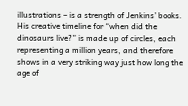illustrations – is a strength of Jenkins’ books. His creative timeline for “when did the dinosaurs live?” is made up of circles, each representing a million years, and therefore shows in a very striking way just how long the age of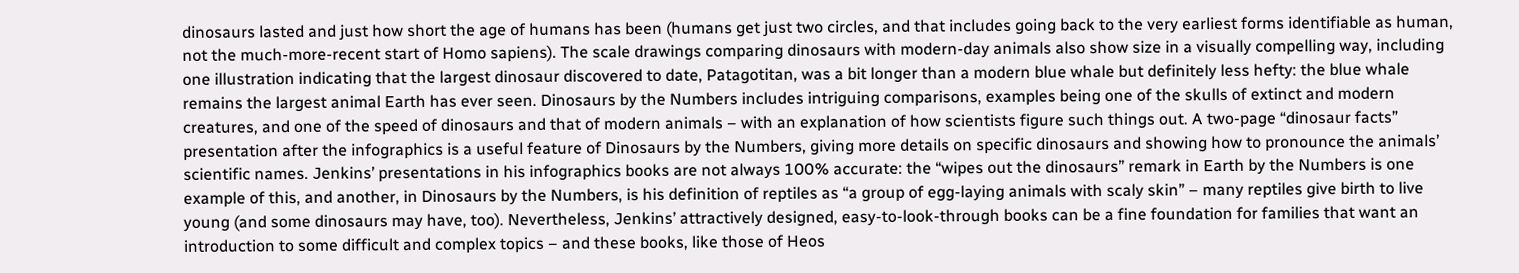dinosaurs lasted and just how short the age of humans has been (humans get just two circles, and that includes going back to the very earliest forms identifiable as human, not the much-more-recent start of Homo sapiens). The scale drawings comparing dinosaurs with modern-day animals also show size in a visually compelling way, including one illustration indicating that the largest dinosaur discovered to date, Patagotitan, was a bit longer than a modern blue whale but definitely less hefty: the blue whale remains the largest animal Earth has ever seen. Dinosaurs by the Numbers includes intriguing comparisons, examples being one of the skulls of extinct and modern creatures, and one of the speed of dinosaurs and that of modern animals – with an explanation of how scientists figure such things out. A two-page “dinosaur facts” presentation after the infographics is a useful feature of Dinosaurs by the Numbers, giving more details on specific dinosaurs and showing how to pronounce the animals’ scientific names. Jenkins’ presentations in his infographics books are not always 100% accurate: the “wipes out the dinosaurs” remark in Earth by the Numbers is one example of this, and another, in Dinosaurs by the Numbers, is his definition of reptiles as “a group of egg-laying animals with scaly skin” – many reptiles give birth to live young (and some dinosaurs may have, too). Nevertheless, Jenkins’ attractively designed, easy-to-look-through books can be a fine foundation for families that want an introduction to some difficult and complex topics – and these books, like those of Heos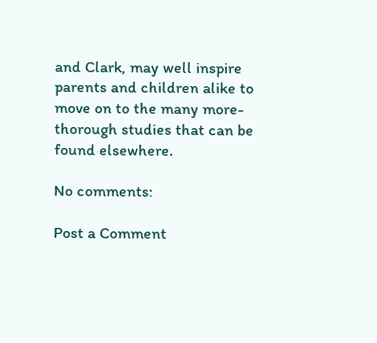and Clark, may well inspire parents and children alike to move on to the many more-thorough studies that can be found elsewhere.

No comments:

Post a Comment